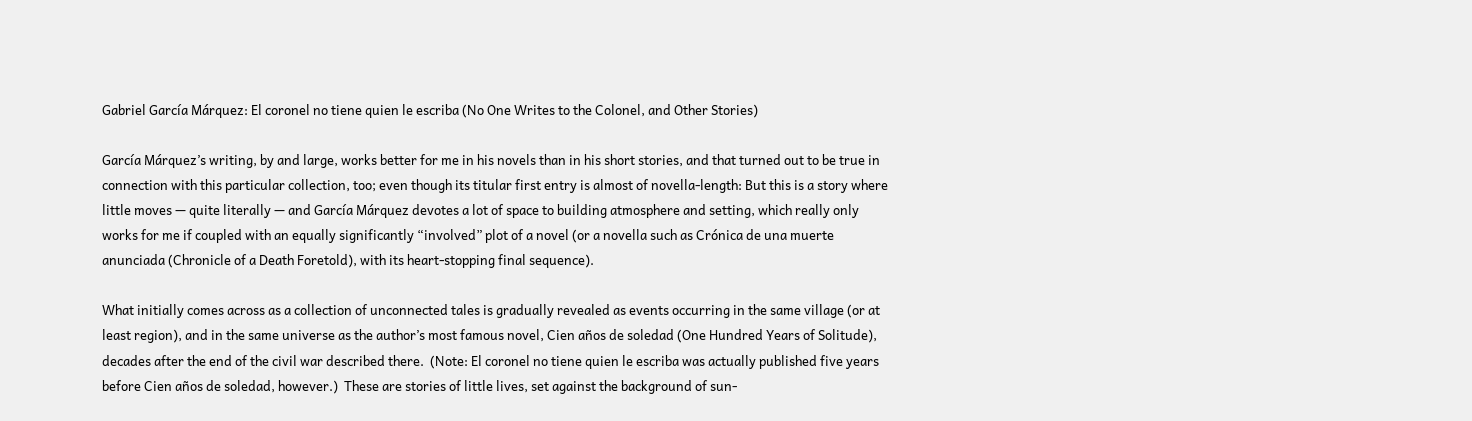Gabriel García Márquez: El coronel no tiene quien le escriba (No One Writes to the Colonel, and Other Stories)

García Márquez’s writing, by and large, works better for me in his novels than in his short stories, and that turned out to be true in connection with this particular collection, too; even though its titular first entry is almost of novella-length: But this is a story where little moves — quite literally — and García Márquez devotes a lot of space to building atmosphere and setting, which really only works for me if coupled with an equally significantly “involved” plot of a novel (or a novella such as Crónica de una muerte anunciada (Chronicle of a Death Foretold), with its heart-stopping final sequence).

What initially comes across as a collection of unconnected tales is gradually revealed as events occurring in the same village (or at least region), and in the same universe as the author’s most famous novel, Cien años de soledad (One Hundred Years of Solitude), decades after the end of the civil war described there.  (Note: El coronel no tiene quien le escriba was actually published five years before Cien años de soledad, however.)  These are stories of little lives, set against the background of sun-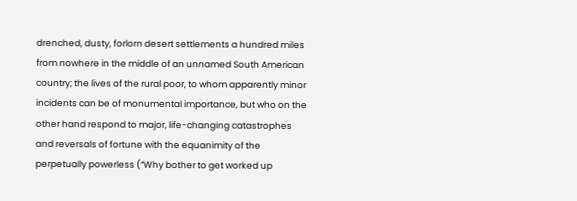drenched, dusty, forlorn desert settlements a hundred miles from nowhere in the middle of an unnamed South American country; the lives of the rural poor, to whom apparently minor incidents can be of monumental importance, but who on the other hand respond to major, life-changing catastrophes and reversals of fortune with the equanimity of the perpetually powerless (“Why bother to get worked up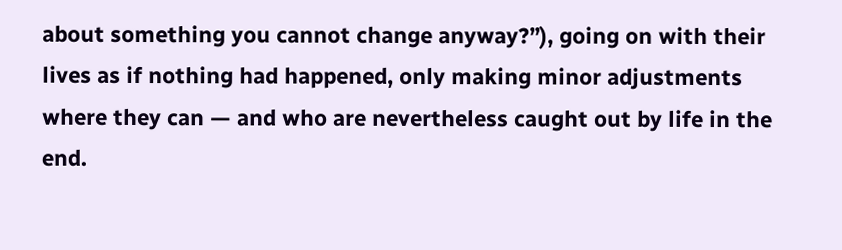about something you cannot change anyway?”), going on with their lives as if nothing had happened, only making minor adjustments where they can — and who are nevertheless caught out by life in the end.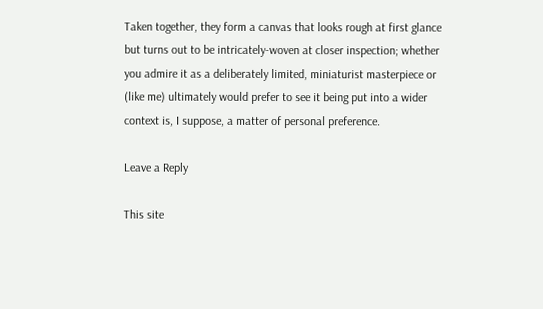Taken together, they form a canvas that looks rough at first glance but turns out to be intricately-woven at closer inspection; whether you admire it as a deliberately limited, miniaturist masterpiece or (like me) ultimately would prefer to see it being put into a wider context is, I suppose, a matter of personal preference.

Leave a Reply

This site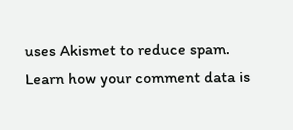uses Akismet to reduce spam. Learn how your comment data is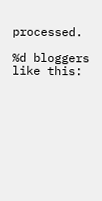processed.

%d bloggers like this: